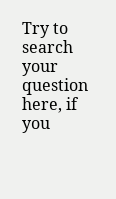Try to search your question here, if you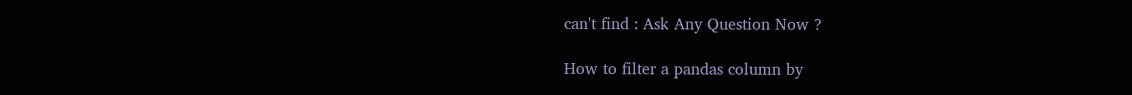can't find : Ask Any Question Now ?

How to filter a pandas column by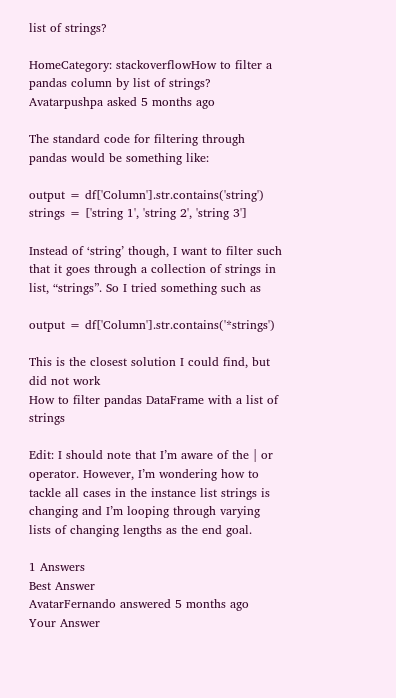list of strings?

HomeCategory: stackoverflowHow to filter a pandas column by list of strings?
Avatarpushpa asked 5 months ago

The standard code for filtering through pandas would be something like:

output = df['Column'].str.contains('string')
strings = ['string 1', 'string 2', 'string 3']

Instead of ‘string’ though, I want to filter such that it goes through a collection of strings in list, “strings”. So I tried something such as

output = df['Column'].str.contains('*strings')

This is the closest solution I could find, but did not work
How to filter pandas DataFrame with a list of strings

Edit: I should note that I’m aware of the | or operator. However, I’m wondering how to tackle all cases in the instance list strings is changing and I’m looping through varying lists of changing lengths as the end goal.

1 Answers
Best Answer
AvatarFernando answered 5 months ago
Your Answer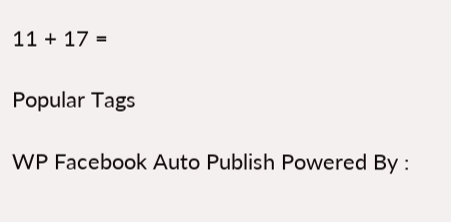11 + 17 =

Popular Tags

WP Facebook Auto Publish Powered By :